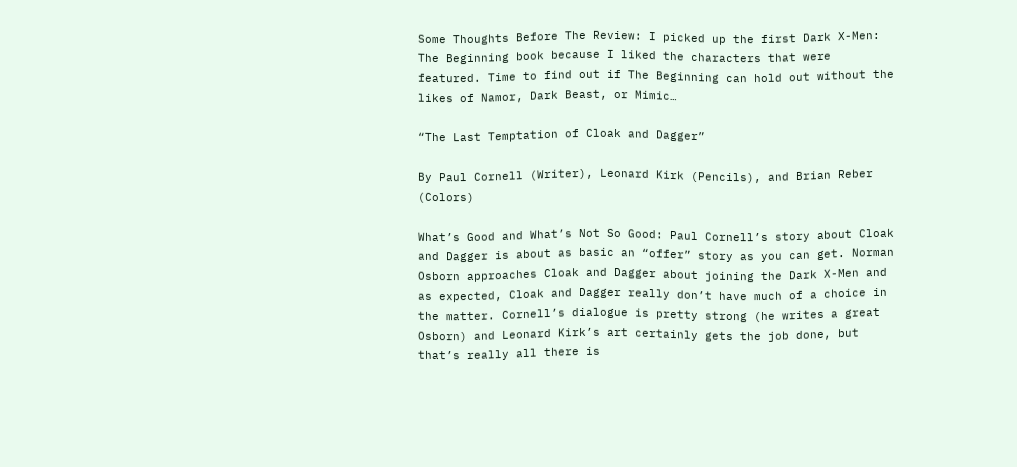Some Thoughts Before The Review: I picked up the first Dark X-Men: The Beginning book because I liked the characters that were featured. Time to find out if The Beginning can hold out without the likes of Namor, Dark Beast, or Mimic…

“The Last Temptation of Cloak and Dagger”

By Paul Cornell (Writer), Leonard Kirk (Pencils), and Brian Reber (Colors)

What’s Good and What’s Not So Good: Paul Cornell’s story about Cloak and Dagger is about as basic an “offer” story as you can get. Norman Osborn approaches Cloak and Dagger about joining the Dark X-Men and as expected, Cloak and Dagger really don’t have much of a choice in the matter. Cornell’s dialogue is pretty strong (he writes a great Osborn) and Leonard Kirk’s art certainly gets the job done, but that’s really all there is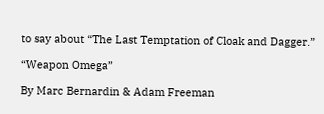to say about “The Last Temptation of Cloak and Dagger.”

“Weapon Omega”

By Marc Bernardin & Adam Freeman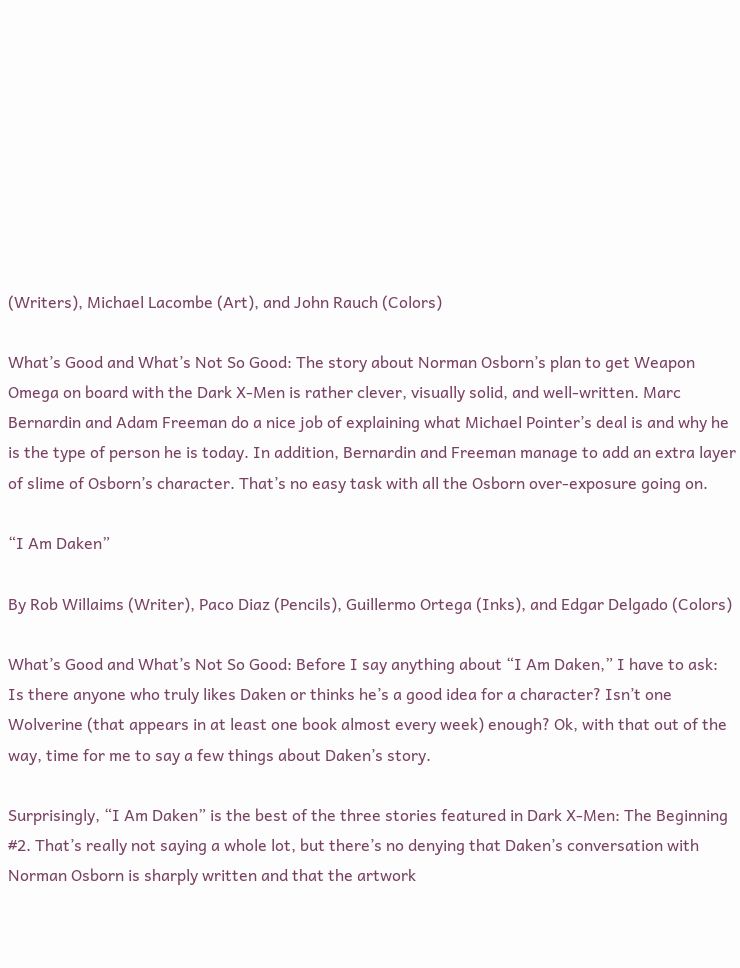(Writers), Michael Lacombe (Art), and John Rauch (Colors)

What’s Good and What’s Not So Good: The story about Norman Osborn’s plan to get Weapon Omega on board with the Dark X-Men is rather clever, visually solid, and well-written. Marc Bernardin and Adam Freeman do a nice job of explaining what Michael Pointer’s deal is and why he is the type of person he is today. In addition, Bernardin and Freeman manage to add an extra layer of slime of Osborn’s character. That’s no easy task with all the Osborn over-exposure going on.

“I Am Daken”

By Rob Willaims (Writer), Paco Diaz (Pencils), Guillermo Ortega (Inks), and Edgar Delgado (Colors)

What’s Good and What’s Not So Good: Before I say anything about “I Am Daken,” I have to ask: Is there anyone who truly likes Daken or thinks he’s a good idea for a character? Isn’t one Wolverine (that appears in at least one book almost every week) enough? Ok, with that out of the way, time for me to say a few things about Daken’s story.

Surprisingly, “I Am Daken” is the best of the three stories featured in Dark X-Men: The Beginning #2. That’s really not saying a whole lot, but there’s no denying that Daken’s conversation with Norman Osborn is sharply written and that the artwork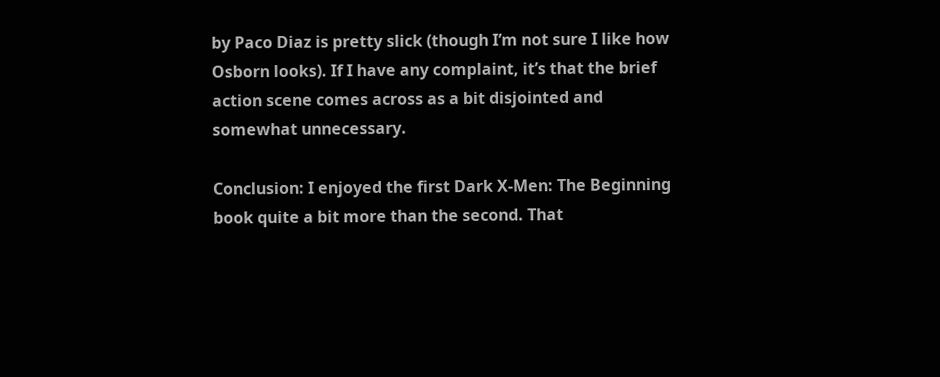by Paco Diaz is pretty slick (though I’m not sure I like how Osborn looks). If I have any complaint, it’s that the brief action scene comes across as a bit disjointed and somewhat unnecessary.

Conclusion: I enjoyed the first Dark X-Men: The Beginning book quite a bit more than the second. That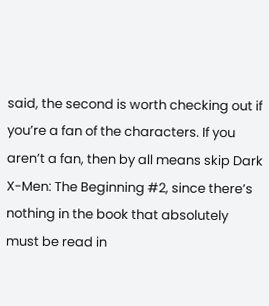said, the second is worth checking out if you’re a fan of the characters. If you aren’t a fan, then by all means skip Dark X-Men: The Beginning #2, since there’s nothing in the book that absolutely must be read in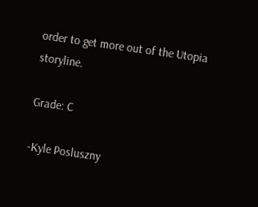order to get more out of the Utopia storyline.

Grade: C

-Kyle Posluszny